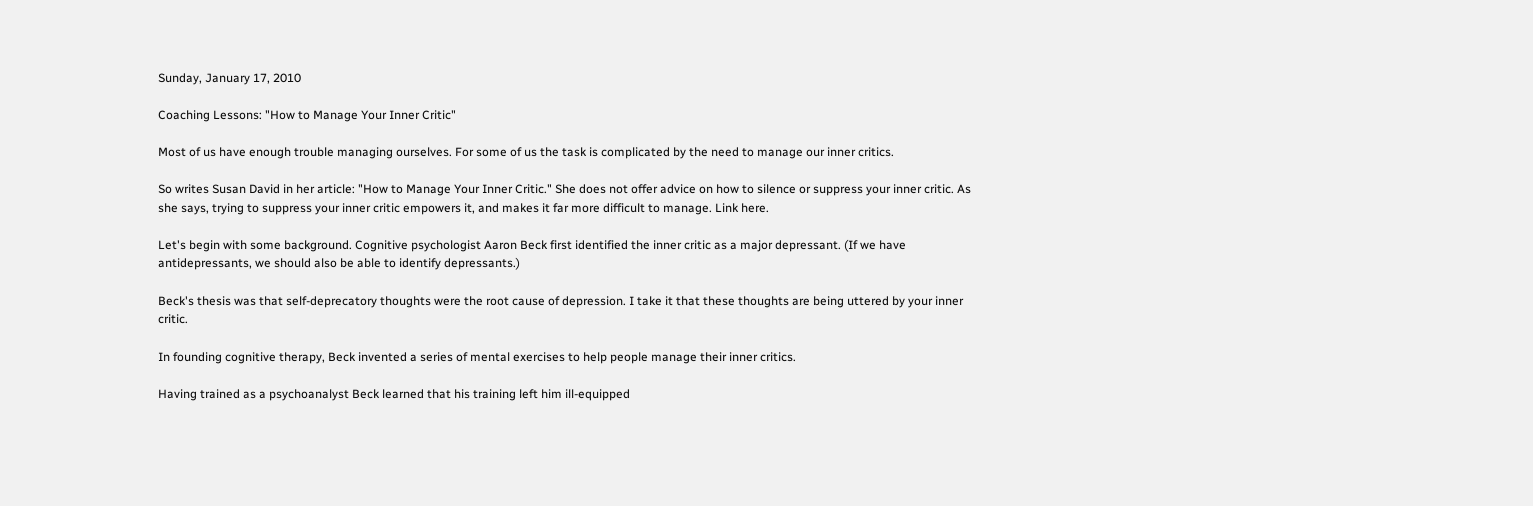Sunday, January 17, 2010

Coaching Lessons: "How to Manage Your Inner Critic"

Most of us have enough trouble managing ourselves. For some of us the task is complicated by the need to manage our inner critics.

So writes Susan David in her article: "How to Manage Your Inner Critic." She does not offer advice on how to silence or suppress your inner critic. As she says, trying to suppress your inner critic empowers it, and makes it far more difficult to manage. Link here.

Let's begin with some background. Cognitive psychologist Aaron Beck first identified the inner critic as a major depressant. (If we have antidepressants, we should also be able to identify depressants.)

Beck's thesis was that self-deprecatory thoughts were the root cause of depression. I take it that these thoughts are being uttered by your inner critic.

In founding cognitive therapy, Beck invented a series of mental exercises to help people manage their inner critics.

Having trained as a psychoanalyst Beck learned that his training left him ill-equipped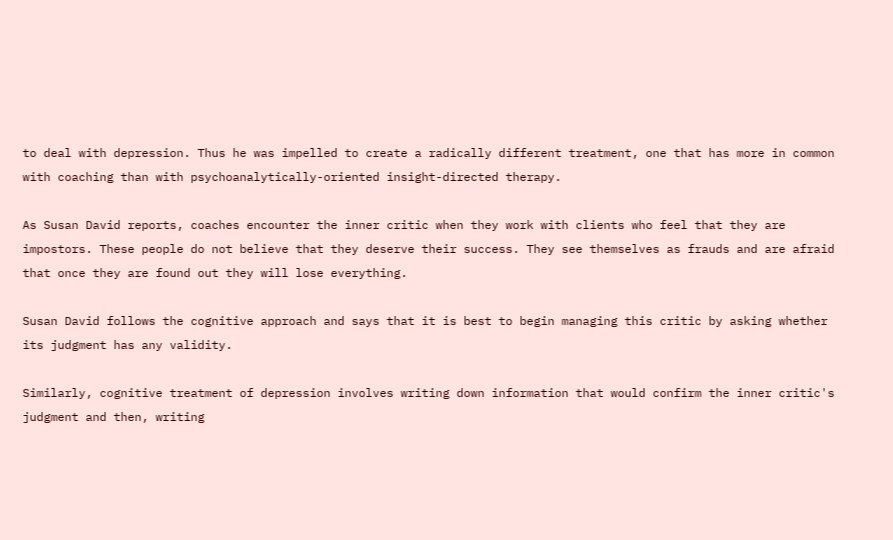to deal with depression. Thus he was impelled to create a radically different treatment, one that has more in common with coaching than with psychoanalytically-oriented insight-directed therapy.

As Susan David reports, coaches encounter the inner critic when they work with clients who feel that they are impostors. These people do not believe that they deserve their success. They see themselves as frauds and are afraid that once they are found out they will lose everything.

Susan David follows the cognitive approach and says that it is best to begin managing this critic by asking whether its judgment has any validity.

Similarly, cognitive treatment of depression involves writing down information that would confirm the inner critic's judgment and then, writing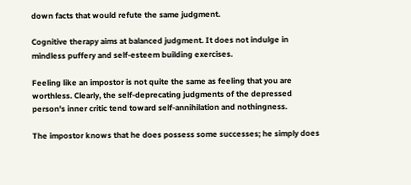down facts that would refute the same judgment.

Cognitive therapy aims at balanced judgment. It does not indulge in mindless puffery and self-esteem building exercises.

Feeling like an impostor is not quite the same as feeling that you are worthless. Clearly, the self-deprecating judgments of the depressed person's inner critic tend toward self-annihilation and nothingness.

The impostor knows that he does possess some successes; he simply does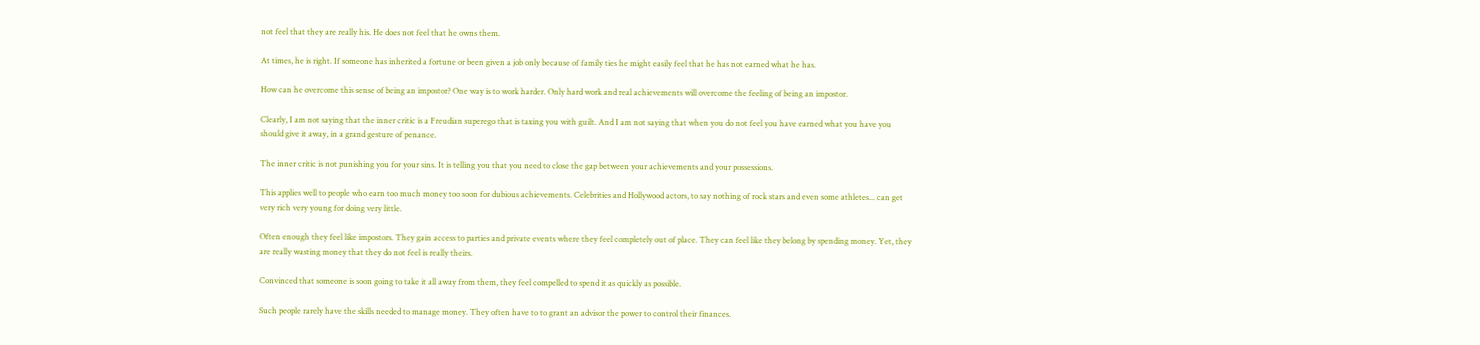not feel that they are really his. He does not feel that he owns them.

At times, he is right. If someone has inherited a fortune or been given a job only because of family ties he might easily feel that he has not earned what he has.

How can he overcome this sense of being an impostor? One way is to work harder. Only hard work and real achievements will overcome the feeling of being an impostor.

Clearly, I am not saying that the inner critic is a Freudian superego that is taxing you with guilt. And I am not saying that when you do not feel you have earned what you have you should give it away, in a grand gesture of penance.

The inner critic is not punishing you for your sins. It is telling you that you need to close the gap between your achievements and your possessions.

This applies well to people who earn too much money too soon for dubious achievements. Celebrities and Hollywood actors, to say nothing of rock stars and even some athletes... can get very rich very young for doing very little.

Often enough they feel like impostors. They gain access to parties and private events where they feel completely out of place. They can feel like they belong by spending money. Yet, they are really wasting money that they do not feel is really theirs.

Convinced that someone is soon going to take it all away from them, they feel compelled to spend it as quickly as possible.

Such people rarely have the skills needed to manage money. They often have to to grant an advisor the power to control their finances.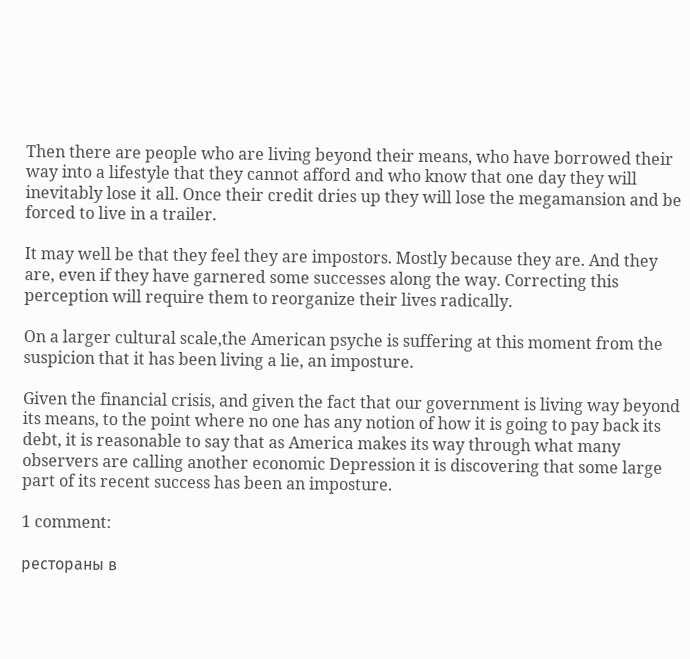Then there are people who are living beyond their means, who have borrowed their way into a lifestyle that they cannot afford and who know that one day they will inevitably lose it all. Once their credit dries up they will lose the megamansion and be forced to live in a trailer.

It may well be that they feel they are impostors. Mostly because they are. And they are, even if they have garnered some successes along the way. Correcting this perception will require them to reorganize their lives radically.

On a larger cultural scale,the American psyche is suffering at this moment from the suspicion that it has been living a lie, an imposture.

Given the financial crisis, and given the fact that our government is living way beyond its means, to the point where no one has any notion of how it is going to pay back its debt, it is reasonable to say that as America makes its way through what many observers are calling another economic Depression it is discovering that some large part of its recent success has been an imposture.

1 comment:

рестораны в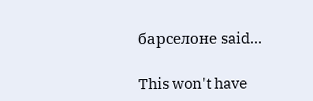барселоне said...

This won't have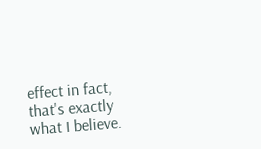effect in fact, that's exactly what I believe.